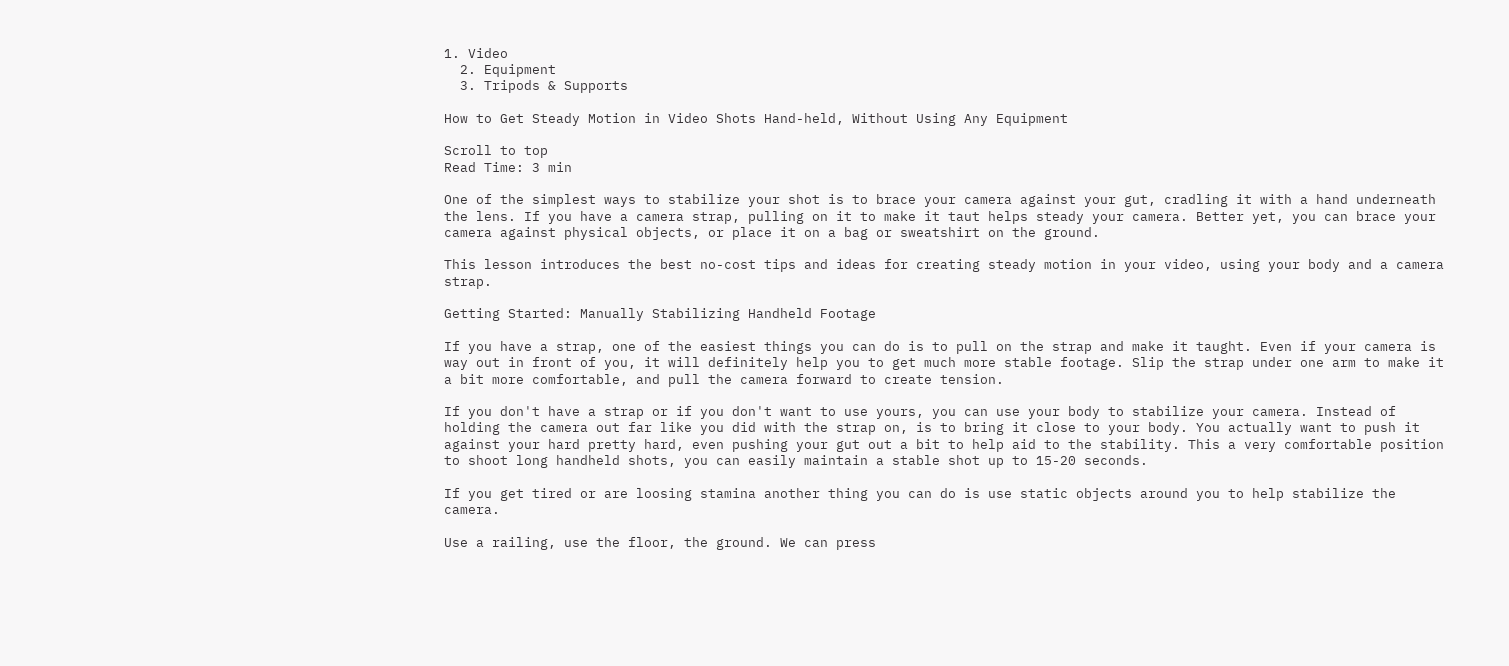1. Video
  2. Equipment
  3. Tripods & Supports

How to Get Steady Motion in Video Shots Hand-held, Without Using Any Equipment

Scroll to top
Read Time: 3 min

One of the simplest ways to stabilize your shot is to brace your camera against your gut, cradling it with a hand underneath the lens. If you have a camera strap, pulling on it to make it taut helps steady your camera. Better yet, you can brace your camera against physical objects, or place it on a bag or sweatshirt on the ground.

This lesson introduces the best no-cost tips and ideas for creating steady motion in your video, using your body and a camera strap.

Getting Started: Manually Stabilizing Handheld Footage

If you have a strap, one of the easiest things you can do is to pull on the strap and make it taught. Even if your camera is way out in front of you, it will definitely help you to get much more stable footage. Slip the strap under one arm to make it a bit more comfortable, and pull the camera forward to create tension.

If you don't have a strap or if you don't want to use yours, you can use your body to stabilize your camera. Instead of holding the camera out far like you did with the strap on, is to bring it close to your body. You actually want to push it against your hard pretty hard, even pushing your gut out a bit to help aid to the stability. This a very comfortable position to shoot long handheld shots, you can easily maintain a stable shot up to 15-20 seconds.

If you get tired or are loosing stamina another thing you can do is use static objects around you to help stabilize the camera.

Use a railing, use the floor, the ground. We can press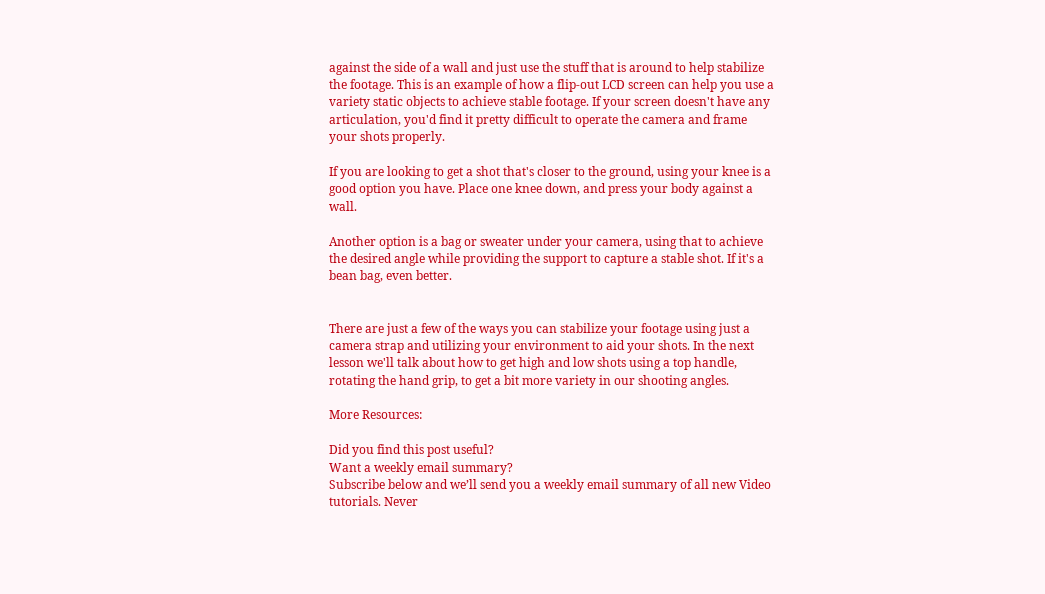against the side of a wall and just use the stuff that is around to help stabilize the footage. This is an example of how a flip-out LCD screen can help you use a variety static objects to achieve stable footage. If your screen doesn't have any articulation, you'd find it pretty difficult to operate the camera and frame your shots properly.

If you are looking to get a shot that's closer to the ground, using your knee is a good option you have. Place one knee down, and press your body against a wall.

Another option is a bag or sweater under your camera, using that to achieve the desired angle while providing the support to capture a stable shot. If it's a bean bag, even better.


There are just a few of the ways you can stabilize your footage using just a camera strap and utilizing your environment to aid your shots. In the next lesson we'll talk about how to get high and low shots using a top handle, rotating the hand grip, to get a bit more variety in our shooting angles.

More Resources:

Did you find this post useful?
Want a weekly email summary?
Subscribe below and we’ll send you a weekly email summary of all new Video tutorials. Never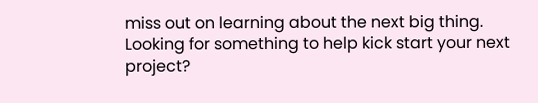miss out on learning about the next big thing.
Looking for something to help kick start your next project?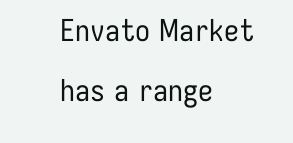Envato Market has a range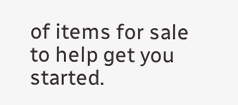of items for sale to help get you started.